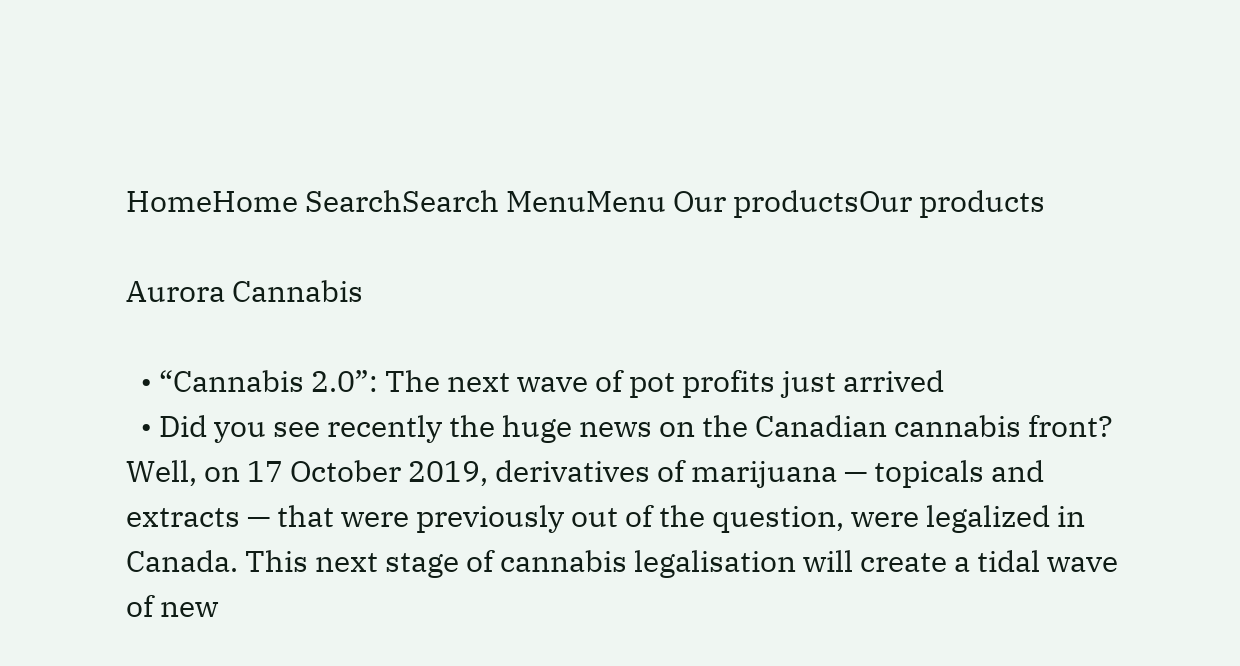HomeHome SearchSearch MenuMenu Our productsOur products

Aurora Cannabis

  • “Cannabis 2.0”: The next wave of pot profits just arrived
  • Did you see recently the huge news on the Canadian cannabis front? Well, on 17 October 2019, derivatives of marijuana — topicals and extracts — that were previously out of the question, were legalized in Canada. This next stage of cannabis legalisation will create a tidal wave of new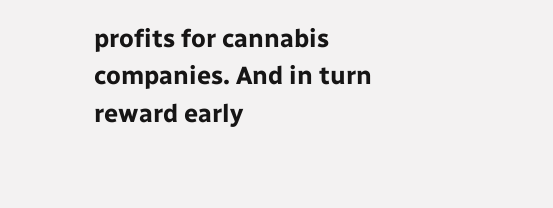profits for cannabis companies. And in turn reward early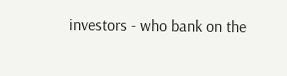investors - who bank on the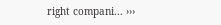right compani... ›››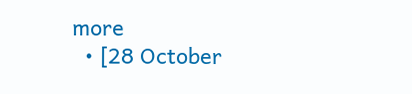more
  • [28 October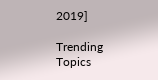2019]

Trending Topics